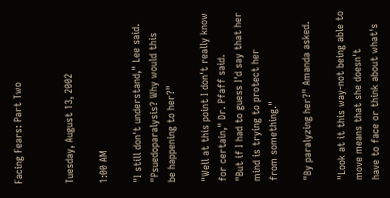Facing Fears: Part Two


Tuesday, August 13, 2002

1:00 AM

"I still don't understand," Lee said. "Psuedoparalysis? Why would this
be happening to her?"

"Well at this point I don't really know for certain," Dr. Pfaff said.
"But if I had to guess I'd say that her mind is trying to protect her
from something."

"By paralyzing her?" Amanda asked.

"Look at it this way-not being able to move means that she doesn't
have to face or think about what's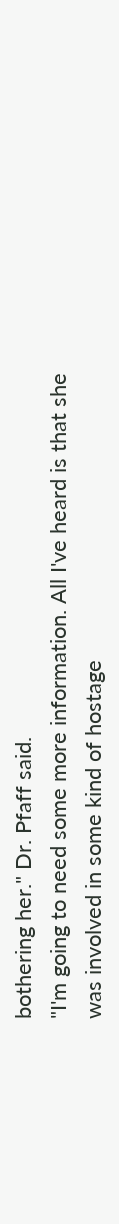bothering her." Dr. Pfaff said.
"I'm going to need some more information. All I've heard is that she
was involved in some kind of hostage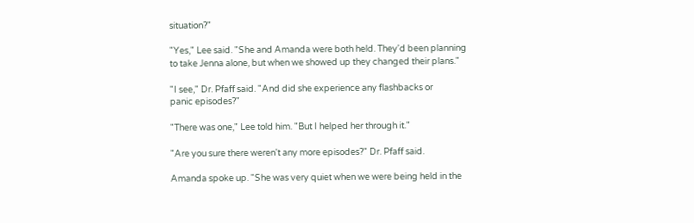situation?"

"Yes," Lee said. "She and Amanda were both held. They'd been planning
to take Jenna alone, but when we showed up they changed their plans."

"I see," Dr. Pfaff said. "And did she experience any flashbacks or
panic episodes?"

"There was one," Lee told him. "But I helped her through it."

"Are you sure there weren't any more episodes?" Dr. Pfaff said.

Amanda spoke up. "She was very quiet when we were being held in the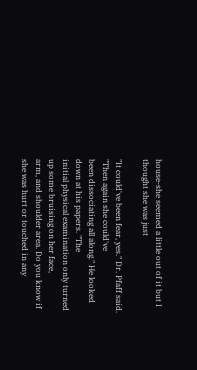house-she seemed a little out of it but I thought she was just

"It could've been fear, yes." Dr. Pfaff said. "Then again she could've
been dissociating all along." He looked down at his papers. "The
initial physical examination only turned up some bruising on her face,
arm, and shoulder area. Do you know if she was hurt or touched in any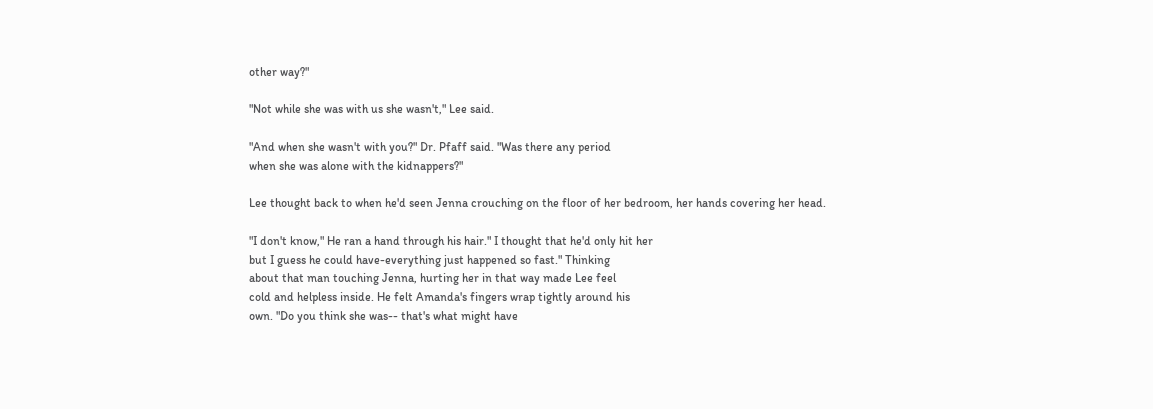other way?"

"Not while she was with us she wasn't," Lee said.

"And when she wasn't with you?" Dr. Pfaff said. "Was there any period
when she was alone with the kidnappers?"

Lee thought back to when he'd seen Jenna crouching on the floor of her bedroom, her hands covering her head.

"I don't know," He ran a hand through his hair." I thought that he'd only hit her
but I guess he could have-everything just happened so fast." Thinking
about that man touching Jenna, hurting her in that way made Lee feel
cold and helpless inside. He felt Amanda's fingers wrap tightly around his
own. "Do you think she was-- that's what might have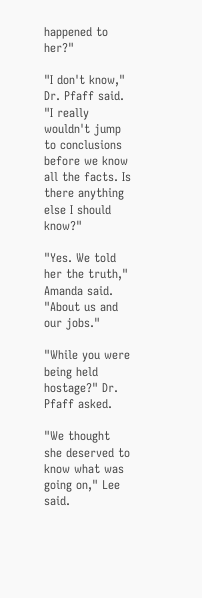happened to her?"

"I don't know," Dr. Pfaff said. "I really wouldn't jump to conclusions
before we know all the facts. Is there anything else I should know?"

"Yes. We told her the truth," Amanda said. "About us and our jobs."

"While you were being held hostage?" Dr. Pfaff asked.

"We thought she deserved to know what was going on," Lee said.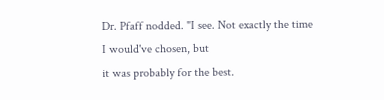Dr. Pfaff nodded. "I see. Not exactly the time I would've chosen, but
it was probably for the best.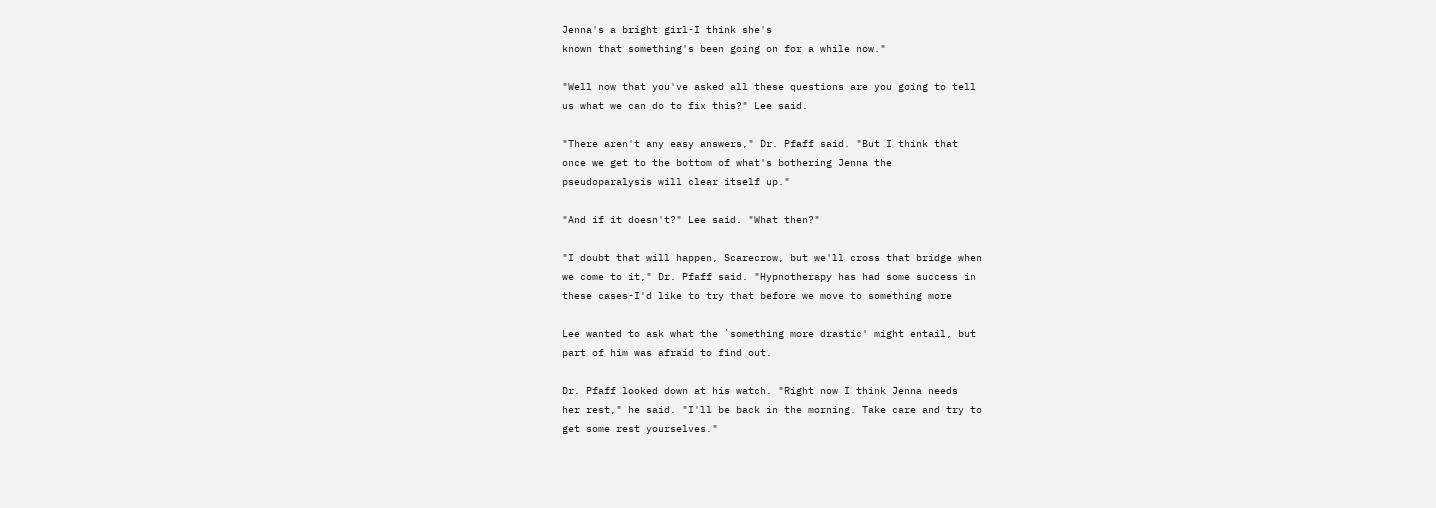Jenna's a bright girl-I think she's
known that something's been going on for a while now."

"Well now that you've asked all these questions are you going to tell
us what we can do to fix this?" Lee said.

"There aren't any easy answers," Dr. Pfaff said. "But I think that
once we get to the bottom of what's bothering Jenna the
pseudoparalysis will clear itself up."

"And if it doesn't?" Lee said. "What then?"

"I doubt that will happen, Scarecrow, but we'll cross that bridge when
we come to it," Dr. Pfaff said. "Hypnotherapy has had some success in
these cases-I'd like to try that before we move to something more

Lee wanted to ask what the `something more drastic' might entail, but
part of him was afraid to find out.

Dr. Pfaff looked down at his watch. "Right now I think Jenna needs
her rest," he said. "I'll be back in the morning. Take care and try to
get some rest yourselves."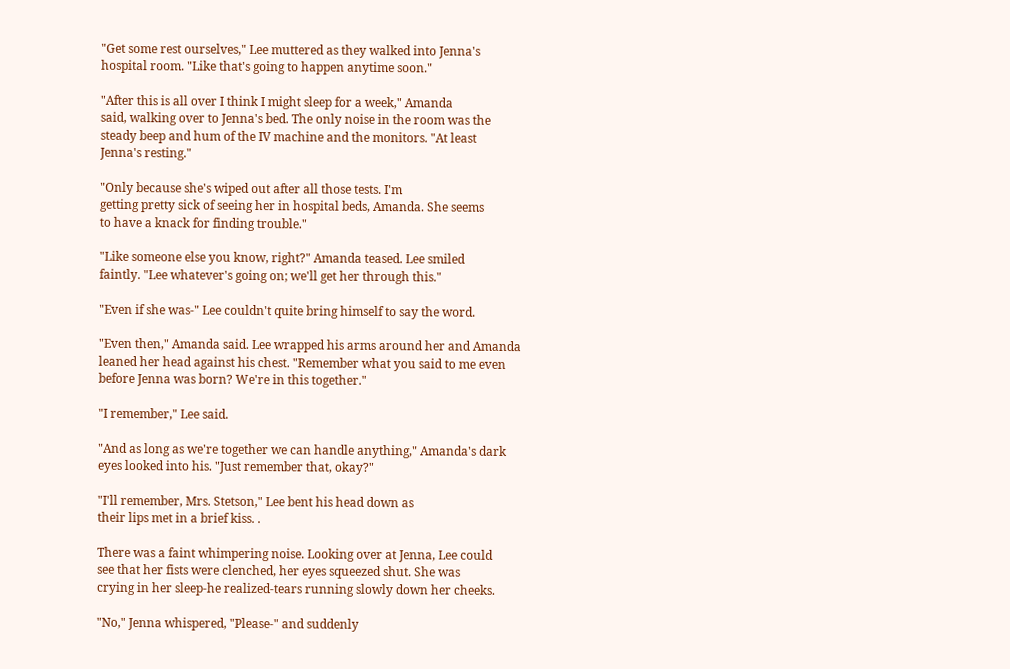"Get some rest ourselves," Lee muttered as they walked into Jenna's
hospital room. "Like that's going to happen anytime soon."

"After this is all over I think I might sleep for a week," Amanda
said, walking over to Jenna's bed. The only noise in the room was the
steady beep and hum of the IV machine and the monitors. "At least
Jenna's resting."

"Only because she's wiped out after all those tests. I'm
getting pretty sick of seeing her in hospital beds, Amanda. She seems
to have a knack for finding trouble."

"Like someone else you know, right?" Amanda teased. Lee smiled
faintly. "Lee whatever's going on; we'll get her through this."

"Even if she was-" Lee couldn't quite bring himself to say the word.

"Even then," Amanda said. Lee wrapped his arms around her and Amanda
leaned her head against his chest. "Remember what you said to me even
before Jenna was born? We're in this together."

"I remember," Lee said.

"And as long as we're together we can handle anything," Amanda's dark
eyes looked into his. "Just remember that, okay?"

"I'll remember, Mrs. Stetson," Lee bent his head down as
their lips met in a brief kiss. .

There was a faint whimpering noise. Looking over at Jenna, Lee could
see that her fists were clenched, her eyes squeezed shut. She was
crying in her sleep-he realized-tears running slowly down her cheeks.

"No," Jenna whispered, "Please-" and suddenly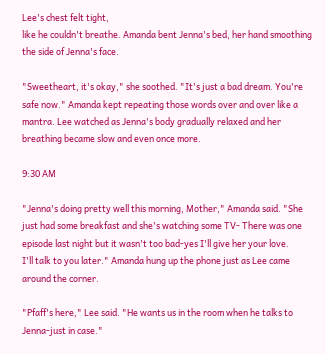Lee's chest felt tight,
like he couldn't breathe. Amanda bent Jenna's bed, her hand smoothing
the side of Jenna's face.

"Sweetheart, it's okay," she soothed. "It's just a bad dream. You're
safe now." Amanda kept repeating those words over and over like a
mantra. Lee watched as Jenna's body gradually relaxed and her
breathing became slow and even once more.

9:30 AM

"Jenna's doing pretty well this morning, Mother," Amanda said. "She
just had some breakfast and she's watching some TV- There was one
episode last night but it wasn't too bad-yes I'll give her your love.
I'll talk to you later." Amanda hung up the phone just as Lee came
around the corner.

"Pfaff's here," Lee said. "He wants us in the room when he talks to
Jenna-just in case."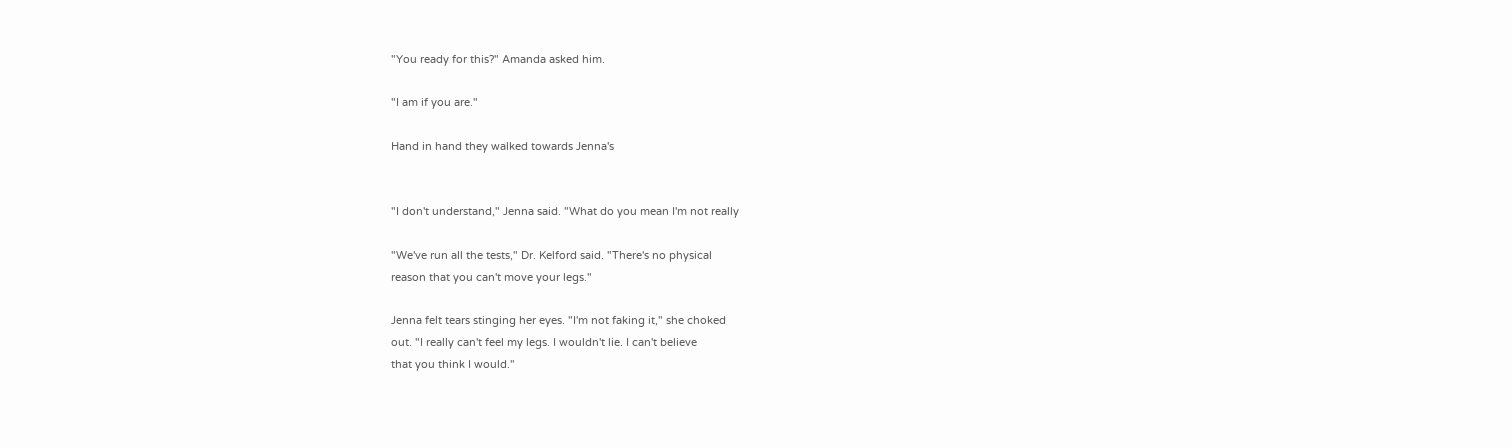"You ready for this?" Amanda asked him.

"I am if you are."

Hand in hand they walked towards Jenna's


"I don't understand," Jenna said. "What do you mean I'm not really

"We've run all the tests," Dr. Kelford said. "There's no physical
reason that you can't move your legs."

Jenna felt tears stinging her eyes. "I'm not faking it," she choked
out. "I really can't feel my legs. I wouldn't lie. I can't believe
that you think I would."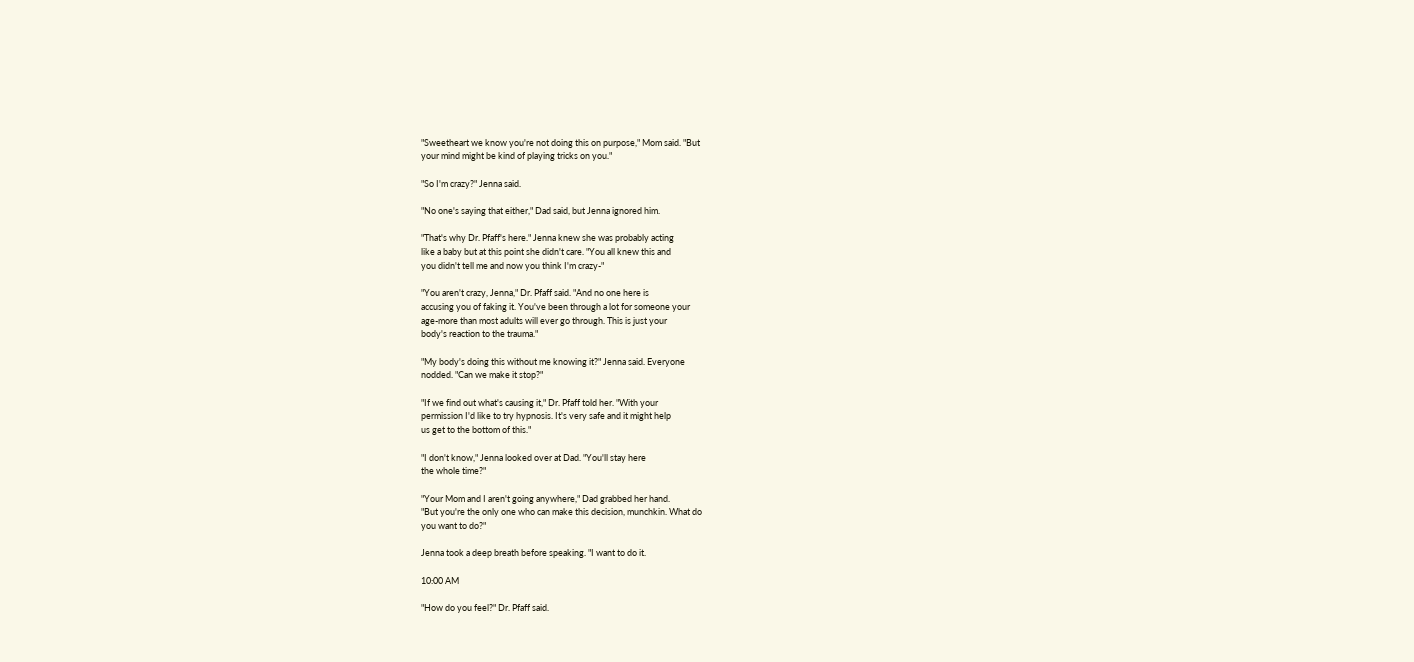"Sweetheart we know you're not doing this on purpose," Mom said. "But
your mind might be kind of playing tricks on you."

"So I'm crazy?" Jenna said.

"No one's saying that either," Dad said, but Jenna ignored him.

"That's why Dr. Pfaff's here." Jenna knew she was probably acting
like a baby but at this point she didn't care. "You all knew this and
you didn't tell me and now you think I'm crazy-"

"You aren't crazy, Jenna," Dr. Pfaff said. "And no one here is
accusing you of faking it. You've been through a lot for someone your
age-more than most adults will ever go through. This is just your
body's reaction to the trauma."

"My body's doing this without me knowing it?" Jenna said. Everyone
nodded. "Can we make it stop?"

"If we find out what's causing it," Dr. Pfaff told her. "With your
permission I'd like to try hypnosis. It's very safe and it might help
us get to the bottom of this."

"I don't know," Jenna looked over at Dad. "You'll stay here
the whole time?"

"Your Mom and I aren't going anywhere," Dad grabbed her hand.
"But you're the only one who can make this decision, munchkin. What do
you want to do?"

Jenna took a deep breath before speaking. "I want to do it.

10:00 AM

"How do you feel?" Dr. Pfaff said.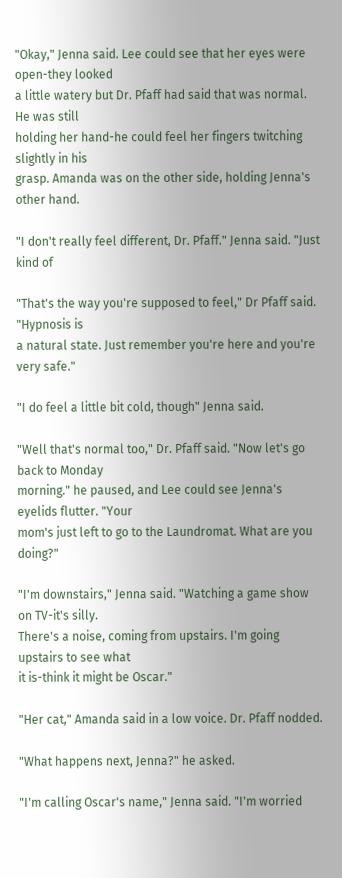"Okay," Jenna said. Lee could see that her eyes were open-they looked
a little watery but Dr. Pfaff had said that was normal. He was still
holding her hand-he could feel her fingers twitching slightly in his
grasp. Amanda was on the other side, holding Jenna's other hand.

"I don't really feel different, Dr. Pfaff." Jenna said. "Just kind of

"That's the way you're supposed to feel," Dr Pfaff said. "Hypnosis is
a natural state. Just remember you're here and you're very safe."

"I do feel a little bit cold, though" Jenna said.

"Well that's normal too," Dr. Pfaff said. "Now let's go back to Monday
morning." he paused, and Lee could see Jenna's eyelids flutter. "Your
mom's just left to go to the Laundromat. What are you doing?"

"I'm downstairs," Jenna said. "Watching a game show on TV-it's silly.
There's a noise, coming from upstairs. I'm going upstairs to see what
it is-think it might be Oscar."

"Her cat," Amanda said in a low voice. Dr. Pfaff nodded.

"What happens next, Jenna?" he asked.

"I'm calling Oscar's name," Jenna said. "I'm worried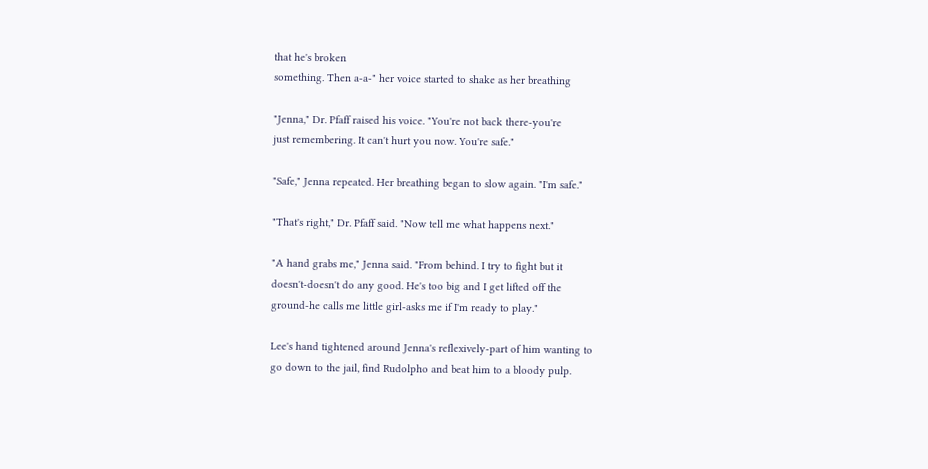that he's broken
something. Then a-a-" her voice started to shake as her breathing

"Jenna," Dr. Pfaff raised his voice. "You're not back there-you're
just remembering. It can't hurt you now. You're safe."

"Safe," Jenna repeated. Her breathing began to slow again. "I'm safe."

"That's right," Dr. Pfaff said. "Now tell me what happens next."

"A hand grabs me," Jenna said. "From behind. I try to fight but it
doesn't-doesn't do any good. He's too big and I get lifted off the
ground-he calls me little girl-asks me if I'm ready to play."

Lee's hand tightened around Jenna's reflexively-part of him wanting to
go down to the jail, find Rudolpho and beat him to a bloody pulp.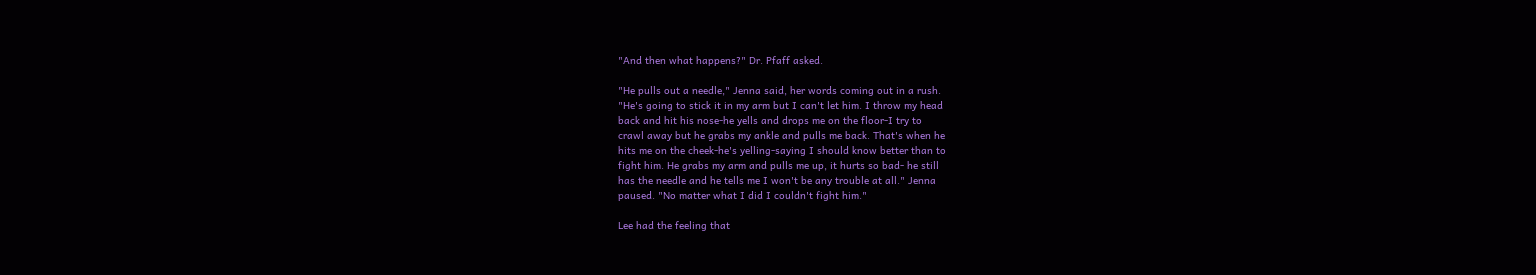"And then what happens?" Dr. Pfaff asked.

"He pulls out a needle," Jenna said, her words coming out in a rush.
"He's going to stick it in my arm but I can't let him. I throw my head
back and hit his nose-he yells and drops me on the floor-I try to
crawl away but he grabs my ankle and pulls me back. That's when he
hits me on the cheek-he's yelling-saying I should know better than to
fight him. He grabs my arm and pulls me up, it hurts so bad- he still
has the needle and he tells me I won't be any trouble at all." Jenna
paused. "No matter what I did I couldn't fight him."

Lee had the feeling that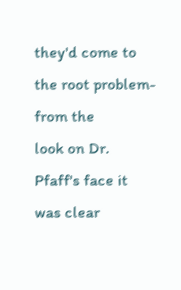they'd come to the root problem-from the
look on Dr. Pfaff's face it was clear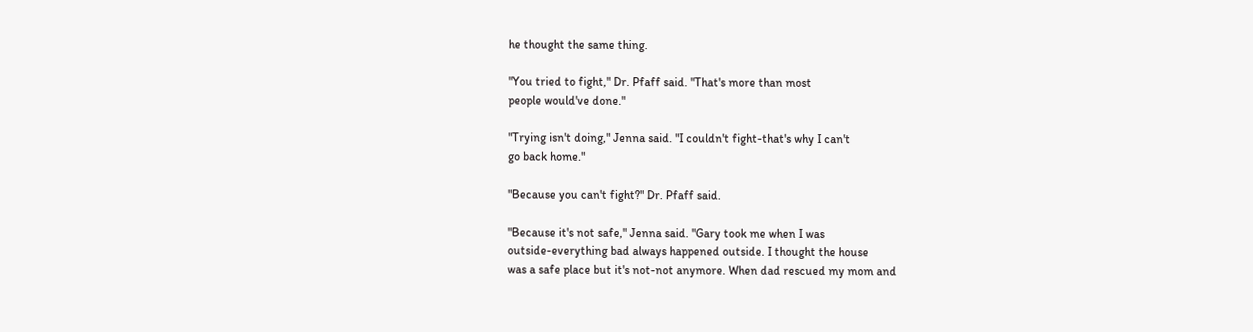he thought the same thing.

"You tried to fight," Dr. Pfaff said. "That's more than most
people would've done."

"Trying isn't doing," Jenna said. "I couldn't fight-that's why I can't
go back home."

"Because you can't fight?" Dr. Pfaff said.

"Because it's not safe," Jenna said. "Gary took me when I was
outside-everything bad always happened outside. I thought the house
was a safe place but it's not-not anymore. When dad rescued my mom and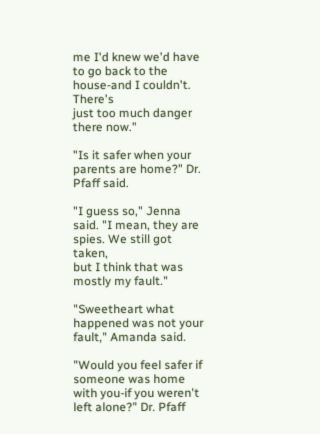me I'd knew we'd have to go back to the house-and I couldn't. There's
just too much danger there now."

"Is it safer when your parents are home?" Dr. Pfaff said.

"I guess so," Jenna said. "I mean, they are spies. We still got taken,
but I think that was mostly my fault."

"Sweetheart what happened was not your fault," Amanda said.

"Would you feel safer if someone was home with you-if you weren't
left alone?" Dr. Pfaff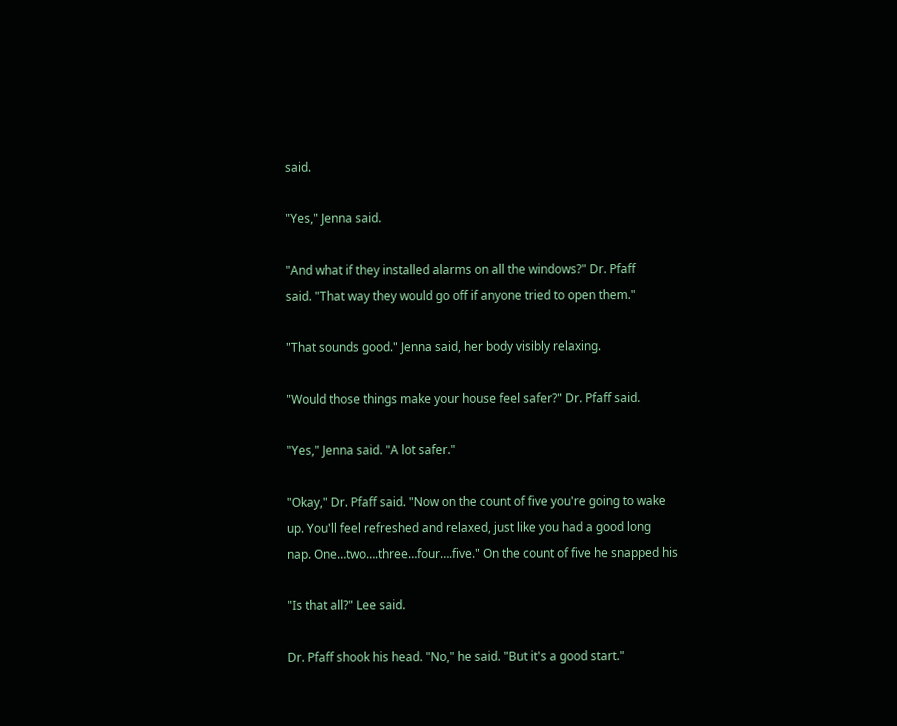said.

"Yes," Jenna said.

"And what if they installed alarms on all the windows?" Dr. Pfaff
said. "That way they would go off if anyone tried to open them."

"That sounds good." Jenna said, her body visibly relaxing.

"Would those things make your house feel safer?" Dr. Pfaff said.

"Yes," Jenna said. "A lot safer."

"Okay," Dr. Pfaff said. "Now on the count of five you're going to wake
up. You'll feel refreshed and relaxed, just like you had a good long
nap. One…two….three…four….five." On the count of five he snapped his

"Is that all?" Lee said.

Dr. Pfaff shook his head. "No," he said. "But it's a good start."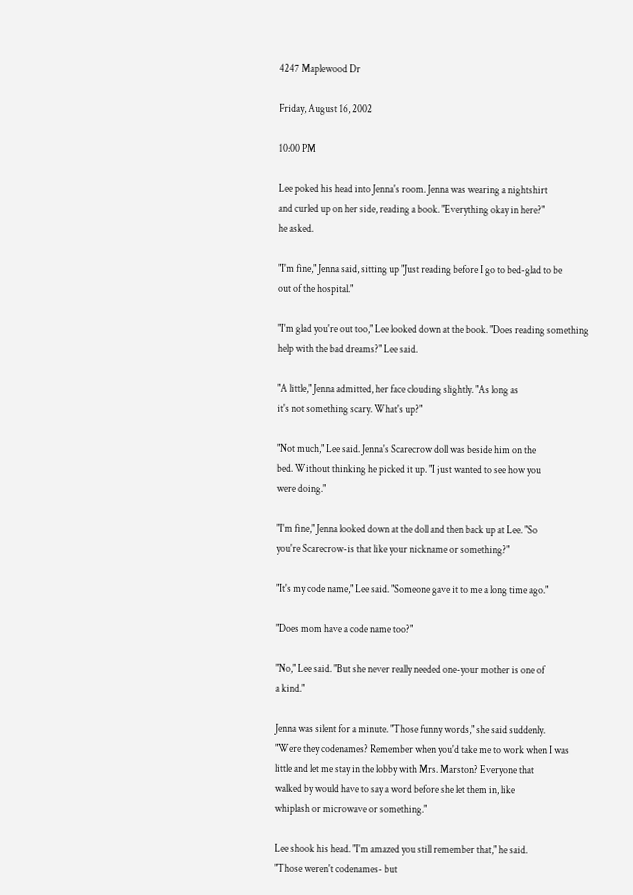4247 Maplewood Dr

Friday, August 16, 2002

10:00 PM

Lee poked his head into Jenna's room. Jenna was wearing a nightshirt
and curled up on her side, reading a book. "Everything okay in here?"
he asked.

"I'm fine," Jenna said, sitting up "Just reading before I go to bed-glad to be
out of the hospital."

"I'm glad you're out too," Lee looked down at the book. "Does reading something
help with the bad dreams?" Lee said.

"A little," Jenna admitted, her face clouding slightly. "As long as
it's not something scary. What's up?"

"Not much," Lee said. Jenna's Scarecrow doll was beside him on the
bed. Without thinking he picked it up. "I just wanted to see how you
were doing."

"I'm fine," Jenna looked down at the doll and then back up at Lee. "So
you're Scarecrow-is that like your nickname or something?"

"It's my code name," Lee said. "Someone gave it to me a long time ago."

"Does mom have a code name too?"

"No," Lee said. "But she never really needed one-your mother is one of
a kind."

Jenna was silent for a minute. "Those funny words," she said suddenly.
"Were they codenames? Remember when you'd take me to work when I was
little and let me stay in the lobby with Mrs. Marston? Everyone that
walked by would have to say a word before she let them in, like
whiplash or microwave or something."

Lee shook his head. "I'm amazed you still remember that," he said.
"Those weren't codenames- but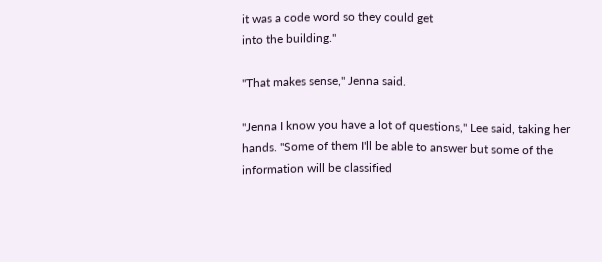it was a code word so they could get
into the building."

"That makes sense," Jenna said.

"Jenna I know you have a lot of questions," Lee said, taking her
hands. "Some of them I'll be able to answer but some of the
information will be classified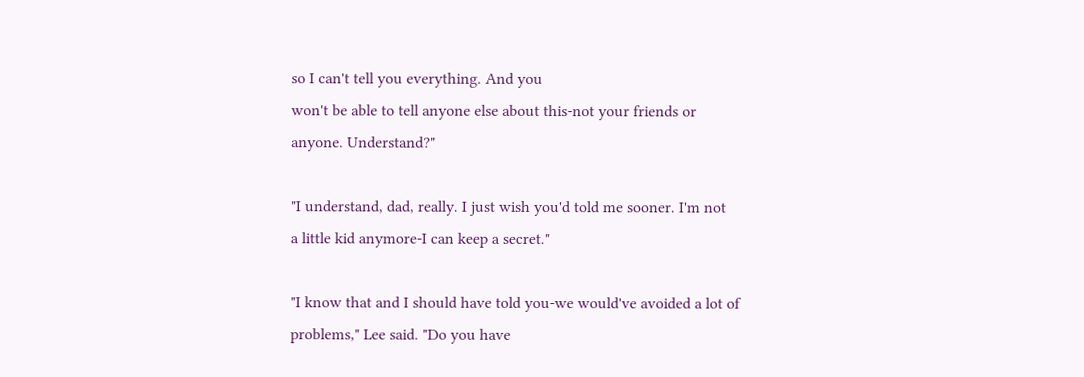so I can't tell you everything. And you
won't be able to tell anyone else about this-not your friends or
anyone. Understand?"

"I understand, dad, really. I just wish you'd told me sooner. I'm not
a little kid anymore-I can keep a secret."

"I know that and I should have told you-we would've avoided a lot of
problems," Lee said. "Do you have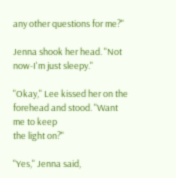any other questions for me?"

Jenna shook her head. "Not now-I'm just sleepy."

"Okay," Lee kissed her on the forehead and stood. "Want me to keep
the light on?"

"Yes," Jenna said,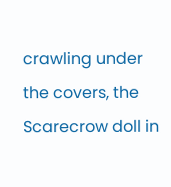crawling under the covers, the Scarecrow doll in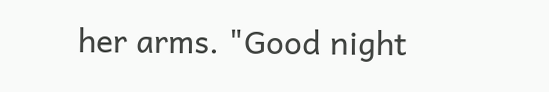her arms. "Good night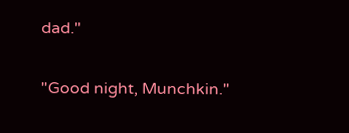dad."

"Good night, Munchkin."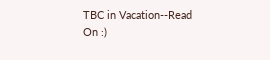TBC in Vacation--Read On :)